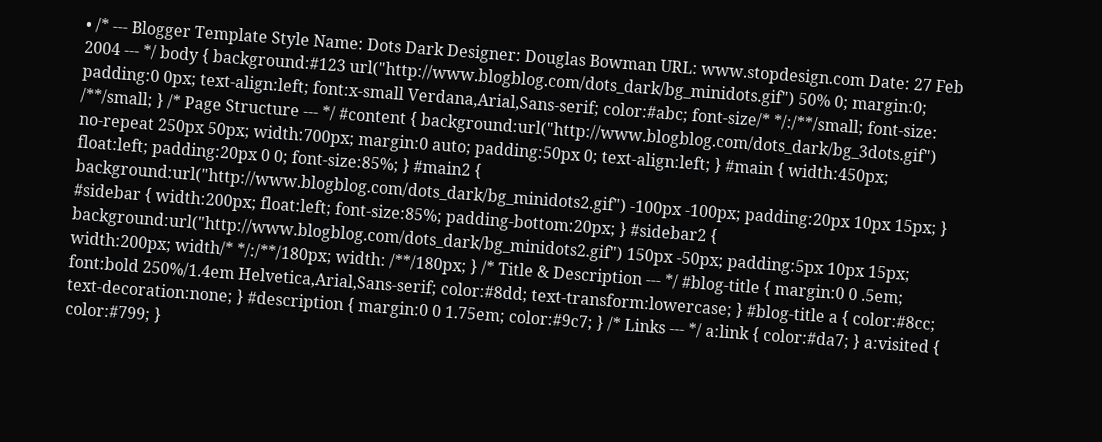• /* --- Blogger Template Style Name: Dots Dark Designer: Douglas Bowman URL: www.stopdesign.com Date: 27 Feb 2004 --- */ body { background:#123 url("http://www.blogblog.com/dots_dark/bg_minidots.gif") 50% 0; margin:0; padding:0 0px; text-align:left; font:x-small Verdana,Arial,Sans-serif; color:#abc; font-size/* */:/**/small; font-size: /**/small; } /* Page Structure --- */ #content { background:url("http://www.blogblog.com/dots_dark/bg_3dots.gif") no-repeat 250px 50px; width:700px; margin:0 auto; padding:50px 0; text-align:left; } #main { width:450px; float:left; padding:20px 0 0; font-size:85%; } #main2 { background:url("http://www.blogblog.com/dots_dark/bg_minidots2.gif") -100px -100px; padding:20px 10px 15px; } #sidebar { width:200px; float:left; font-size:85%; padding-bottom:20px; } #sidebar2 { background:url("http://www.blogblog.com/dots_dark/bg_minidots2.gif") 150px -50px; padding:5px 10px 15px; width:200px; width/* */:/**/180px; width: /**/180px; } /* Title & Description --- */ #blog-title { margin:0 0 .5em; font:bold 250%/1.4em Helvetica,Arial,Sans-serif; color:#8dd; text-transform:lowercase; } #blog-title a { color:#8cc; text-decoration:none; } #description { margin:0 0 1.75em; color:#9c7; } /* Links --- */ a:link { color:#da7; } a:visited { color:#799; }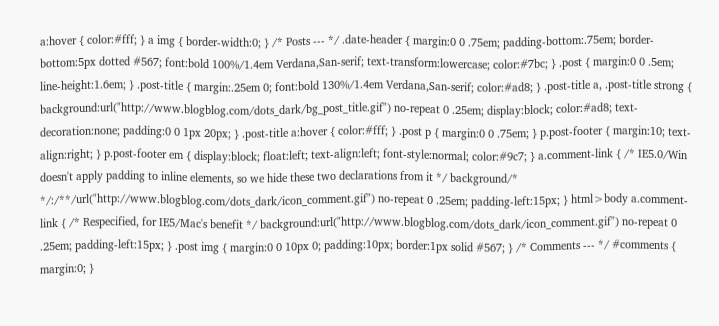a:hover { color:#fff; } a img { border-width:0; } /* Posts --- */ .date-header { margin:0 0 .75em; padding-bottom:.75em; border-bottom:5px dotted #567; font:bold 100%/1.4em Verdana,San-serif; text-transform:lowercase; color:#7bc; } .post { margin:0 0 .5em; line-height:1.6em; } .post-title { margin:.25em 0; font:bold 130%/1.4em Verdana,San-serif; color:#ad8; } .post-title a, .post-title strong { background:url("http://www.blogblog.com/dots_dark/bg_post_title.gif") no-repeat 0 .25em; display:block; color:#ad8; text-decoration:none; padding:0 0 1px 20px; } .post-title a:hover { color:#fff; } .post p { margin:0 0 .75em; } p.post-footer { margin:10; text-align:right; } p.post-footer em { display:block; float:left; text-align:left; font-style:normal; color:#9c7; } a.comment-link { /* IE5.0/Win doesn't apply padding to inline elements, so we hide these two declarations from it */ background/* */:/**/url("http://www.blogblog.com/dots_dark/icon_comment.gif") no-repeat 0 .25em; padding-left:15px; } html>body a.comment-link { /* Respecified, for IE5/Mac's benefit */ background:url("http://www.blogblog.com/dots_dark/icon_comment.gif") no-repeat 0 .25em; padding-left:15px; } .post img { margin:0 0 10px 0; padding:10px; border:1px solid #567; } /* Comments --- */ #comments { margin:0; }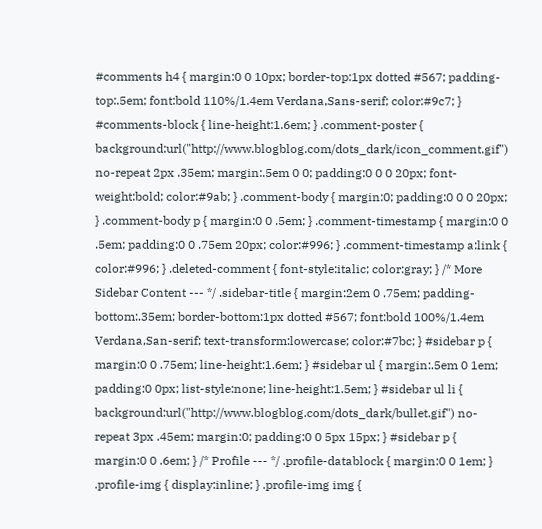#comments h4 { margin:0 0 10px; border-top:1px dotted #567; padding-top:.5em; font:bold 110%/1.4em Verdana,Sans-serif; color:#9c7; } #comments-block { line-height:1.6em; } .comment-poster { background:url("http://www.blogblog.com/dots_dark/icon_comment.gif") no-repeat 2px .35em; margin:.5em 0 0; padding:0 0 0 20px; font-weight:bold; color:#9ab; } .comment-body { margin:0; padding:0 0 0 20px; } .comment-body p { margin:0 0 .5em; } .comment-timestamp { margin:0 0 .5em; padding:0 0 .75em 20px; color:#996; } .comment-timestamp a:link { color:#996; } .deleted-comment { font-style:italic; color:gray; } /* More Sidebar Content --- */ .sidebar-title { margin:2em 0 .75em; padding-bottom:.35em; border-bottom:1px dotted #567; font:bold 100%/1.4em Verdana,San-serif; text-transform:lowercase; color:#7bc; } #sidebar p { margin:0 0 .75em; line-height:1.6em; } #sidebar ul { margin:.5em 0 1em; padding:0 0px; list-style:none; line-height:1.5em; } #sidebar ul li { background:url("http://www.blogblog.com/dots_dark/bullet.gif") no-repeat 3px .45em; margin:0; padding:0 0 5px 15px; } #sidebar p { margin:0 0 .6em; } /* Profile --- */ .profile-datablock { margin:0 0 1em; } .profile-img { display:inline; } .profile-img img {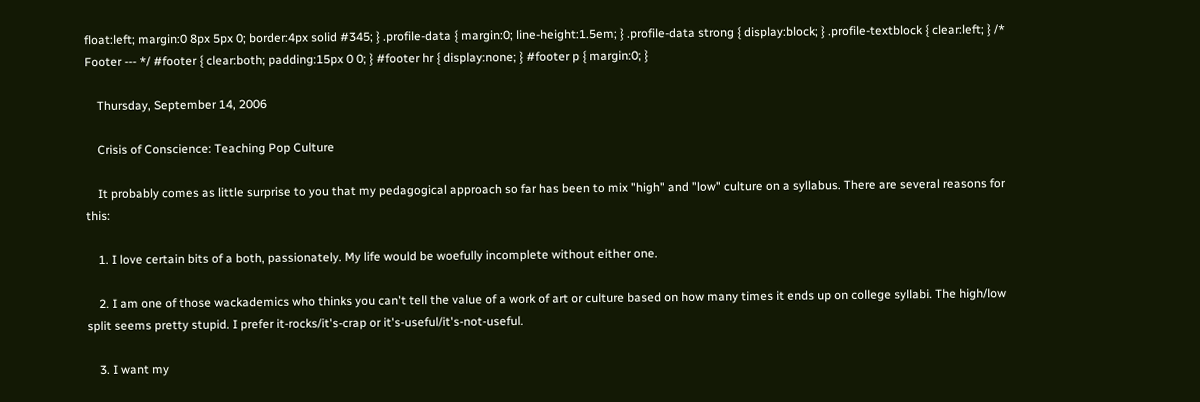float:left; margin:0 8px 5px 0; border:4px solid #345; } .profile-data { margin:0; line-height:1.5em; } .profile-data strong { display:block; } .profile-textblock { clear:left; } /* Footer --- */ #footer { clear:both; padding:15px 0 0; } #footer hr { display:none; } #footer p { margin:0; }

    Thursday, September 14, 2006

    Crisis of Conscience: Teaching Pop Culture

    It probably comes as little surprise to you that my pedagogical approach so far has been to mix "high" and "low" culture on a syllabus. There are several reasons for this:

    1. I love certain bits of a both, passionately. My life would be woefully incomplete without either one.

    2. I am one of those wackademics who thinks you can't tell the value of a work of art or culture based on how many times it ends up on college syllabi. The high/low split seems pretty stupid. I prefer it-rocks/it's-crap or it's-useful/it's-not-useful.

    3. I want my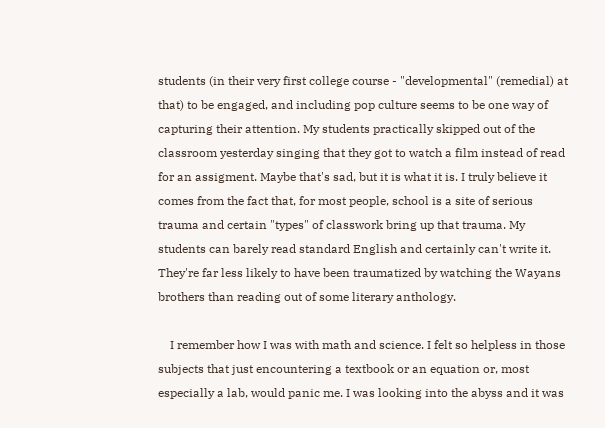students (in their very first college course - "developmental" (remedial) at that) to be engaged, and including pop culture seems to be one way of capturing their attention. My students practically skipped out of the classroom yesterday singing that they got to watch a film instead of read for an assigment. Maybe that's sad, but it is what it is. I truly believe it comes from the fact that, for most people, school is a site of serious trauma and certain "types" of classwork bring up that trauma. My students can barely read standard English and certainly can't write it. They're far less likely to have been traumatized by watching the Wayans brothers than reading out of some literary anthology.

    I remember how I was with math and science. I felt so helpless in those subjects that just encountering a textbook or an equation or, most especially a lab, would panic me. I was looking into the abyss and it was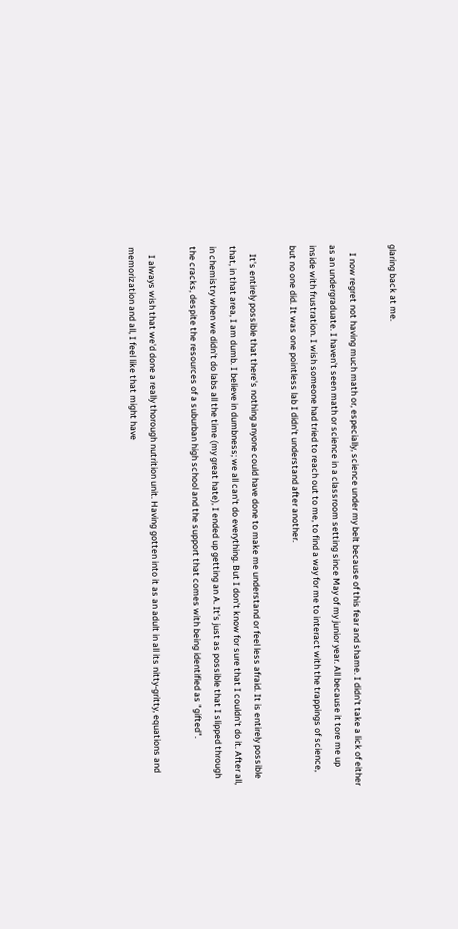glaring back at me.

    I now regret not having much math or, especially, science under my belt because of this fear and shame. I didn't take a lick of either as an undergraduate. I haven't seen math or science in a classroom setting since May of my junior year. All because it tore me up inside with frustration. I wish someone had tried to reach out to me, to find a way for me to interact with the trappings of science, but no one did. It was one pointless lab I didn't understand after another.

    It's entirely possible that there's nothing anyone could have done to make me understand or feel less afraid. It is entirely possible that, in that area, I am dumb. I believe in dumbness; we all can't do everything. But I don't know for sure that I couldn't do it. After all, in chemistry when we didn't do labs all the time (my great hate), I ended up getting an A. It's just as possible that I slipped through the cracks, despite the resources of a suburban high school and the support that comes with being identified as "gifted".

    I always wish that we'd done a really thorough nutrition unit. Having gotten into it as an adult in all its nitty-gritty, equations and memorization and all, I feel like that might have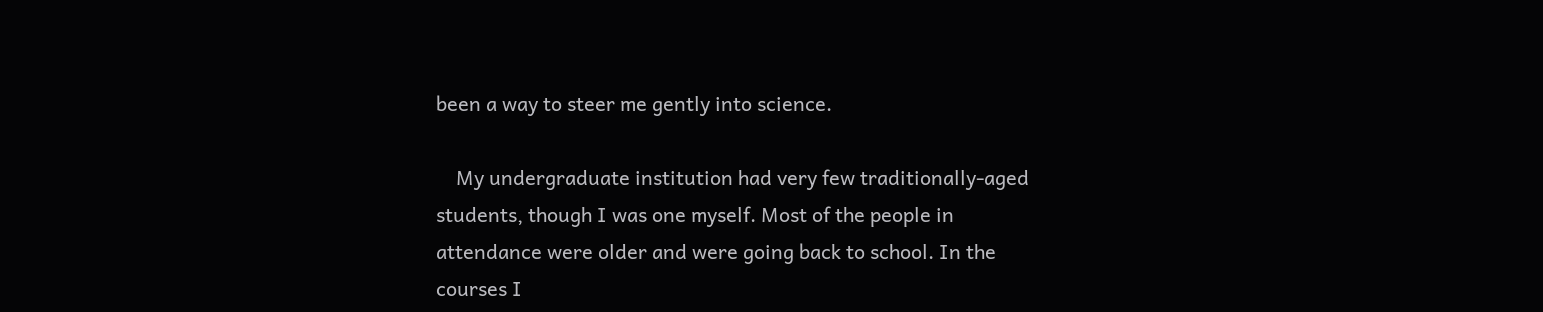been a way to steer me gently into science.

    My undergraduate institution had very few traditionally-aged students, though I was one myself. Most of the people in attendance were older and were going back to school. In the courses I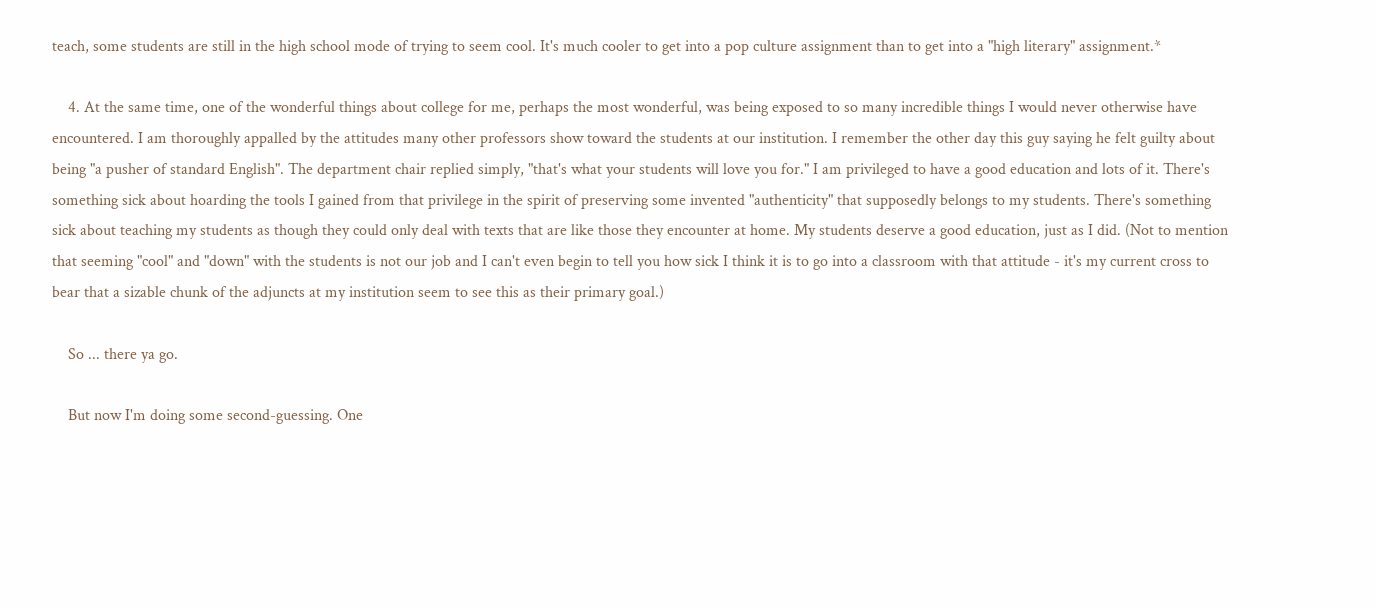teach, some students are still in the high school mode of trying to seem cool. It's much cooler to get into a pop culture assignment than to get into a "high literary" assignment.*

    4. At the same time, one of the wonderful things about college for me, perhaps the most wonderful, was being exposed to so many incredible things I would never otherwise have encountered. I am thoroughly appalled by the attitudes many other professors show toward the students at our institution. I remember the other day this guy saying he felt guilty about being "a pusher of standard English". The department chair replied simply, "that's what your students will love you for." I am privileged to have a good education and lots of it. There's something sick about hoarding the tools I gained from that privilege in the spirit of preserving some invented "authenticity" that supposedly belongs to my students. There's something sick about teaching my students as though they could only deal with texts that are like those they encounter at home. My students deserve a good education, just as I did. (Not to mention that seeming "cool" and "down" with the students is not our job and I can't even begin to tell you how sick I think it is to go into a classroom with that attitude - it's my current cross to bear that a sizable chunk of the adjuncts at my institution seem to see this as their primary goal.)

    So ... there ya go.

    But now I'm doing some second-guessing. One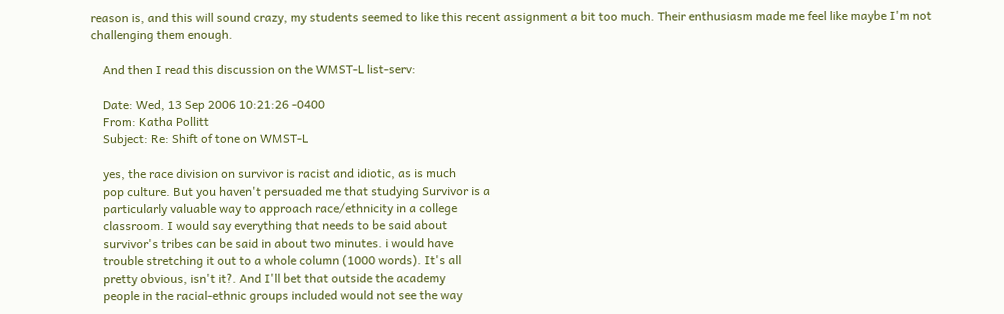reason is, and this will sound crazy, my students seemed to like this recent assignment a bit too much. Their enthusiasm made me feel like maybe I'm not challenging them enough.

    And then I read this discussion on the WMST-L list-serv:

    Date: Wed, 13 Sep 2006 10:21:26 -0400
    From: Katha Pollitt
    Subject: Re: Shift of tone on WMST-L

    yes, the race division on survivor is racist and idiotic, as is much
    pop culture. But you haven't persuaded me that studying Survivor is a
    particularly valuable way to approach race/ethnicity in a college
    classroom. I would say everything that needs to be said about
    survivor's tribes can be said in about two minutes. i would have
    trouble stretching it out to a whole column (1000 words). It's all
    pretty obvious, isn't it?. And I'll bet that outside the academy
    people in the racial-ethnic groups included would not see the way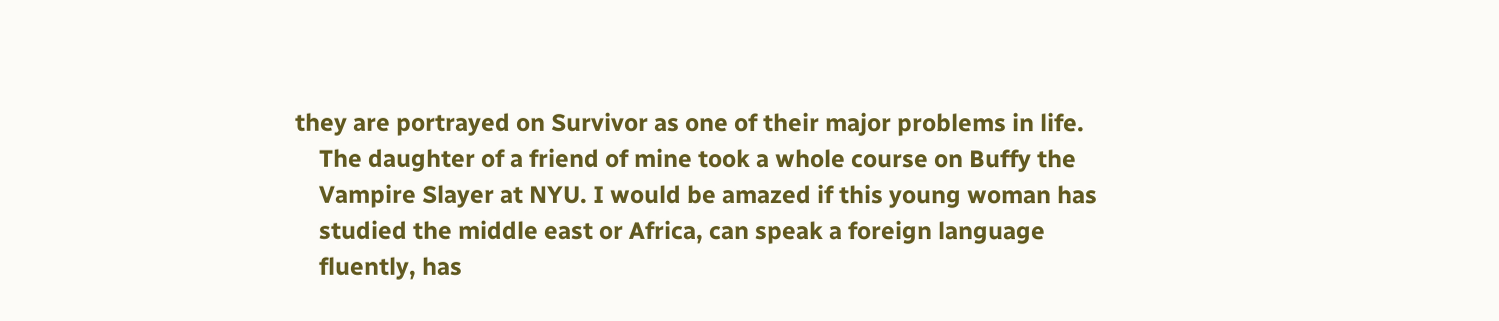they are portrayed on Survivor as one of their major problems in life.
    The daughter of a friend of mine took a whole course on Buffy the
    Vampire Slayer at NYU. I would be amazed if this young woman has
    studied the middle east or Africa, can speak a foreign language
    fluently, has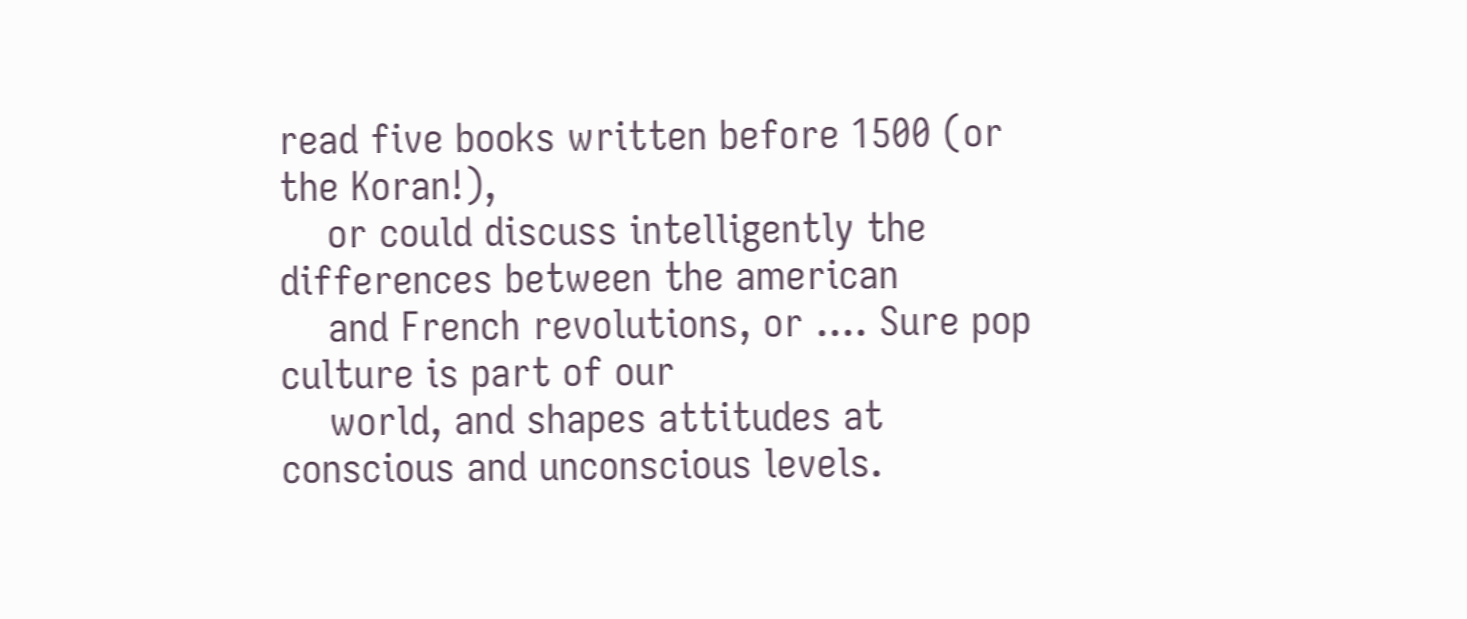read five books written before 1500 (or the Koran!),
    or could discuss intelligently the differences between the american
    and French revolutions, or .... Sure pop culture is part of our
    world, and shapes attitudes at conscious and unconscious levels.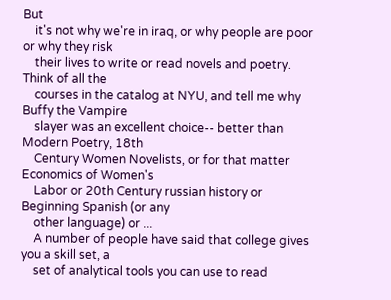But
    it's not why we're in iraq, or why people are poor or why they risk
    their lives to write or read novels and poetry. Think of all the
    courses in the catalog at NYU, and tell me why Buffy the Vampire
    slayer was an excellent choice-- better than Modern Poetry, 18th
    Century Women Novelists, or for that matter Economics of Women's
    Labor or 20th Century russian history or Beginning Spanish (or any
    other language) or ...
    A number of people have said that college gives you a skill set, a
    set of analytical tools you can use to read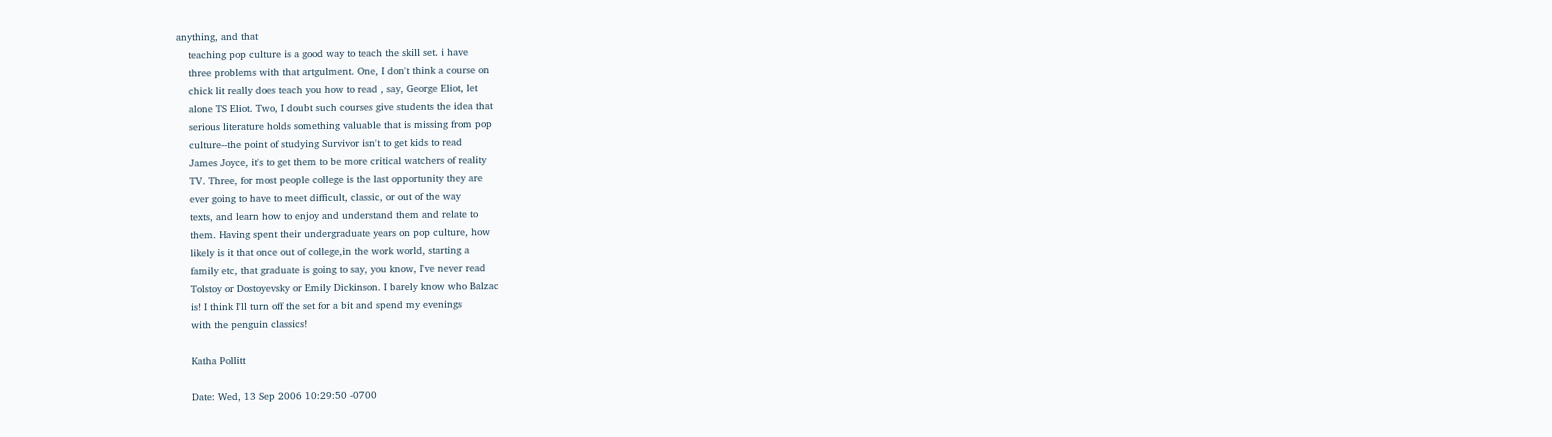anything, and that
    teaching pop culture is a good way to teach the skill set. i have
    three problems with that artgulment. One, I don't think a course on
    chick lit really does teach you how to read , say, George Eliot, let
    alone TS Eliot. Two, I doubt such courses give students the idea that
    serious literature holds something valuable that is missing from pop
    culture--the point of studying Survivor isn't to get kids to read
    James Joyce, it's to get them to be more critical watchers of reality
    TV. Three, for most people college is the last opportunity they are
    ever going to have to meet difficult, classic, or out of the way
    texts, and learn how to enjoy and understand them and relate to
    them. Having spent their undergraduate years on pop culture, how
    likely is it that once out of college,in the work world, starting a
    family etc, that graduate is going to say, you know, I've never read
    Tolstoy or Dostoyevsky or Emily Dickinson. I barely know who Balzac
    is! I think I'll turn off the set for a bit and spend my evenings
    with the penguin classics!

    Katha Pollitt

    Date: Wed, 13 Sep 2006 10:29:50 -0700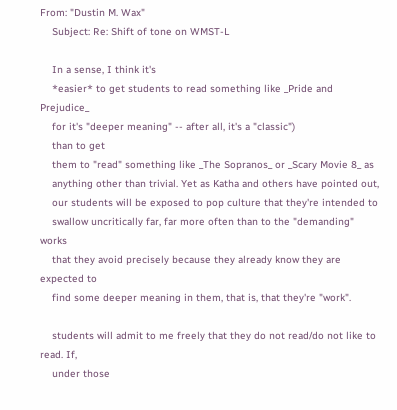From: "Dustin M. Wax"
    Subject: Re: Shift of tone on WMST-L

    In a sense, I think it's
    *easier* to get students to read something like _Pride and Prejudice_
    for it's "deeper meaning" -- after all, it's a "classic")
    than to get
    them to "read" something like _The Sopranos_ or _Scary Movie 8_ as
    anything other than trivial. Yet as Katha and others have pointed out,
    our students will be exposed to pop culture that they're intended to
    swallow uncritically far, far more often than to the "demanding" works
    that they avoid precisely because they already know they are expected to
    find some deeper meaning in them, that is, that they're "work".

    students will admit to me freely that they do not read/do not like to read. If,
    under those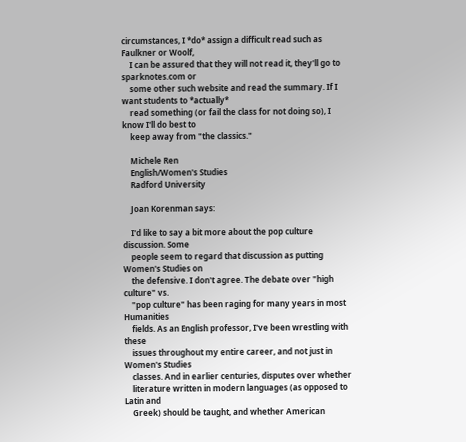circumstances, I *do* assign a difficult read such as Faulkner or Woolf,
    I can be assured that they will not read it, they'll go to sparknotes.com or
    some other such website and read the summary. If I want students to *actually*
    read something (or fail the class for not doing so), I know I'll do best to
    keep away from "the classics."

    Michele Ren
    English/Women's Studies
    Radford University

    Joan Korenman says:

    I'd like to say a bit more about the pop culture discussion. Some
    people seem to regard that discussion as putting Women's Studies on
    the defensive. I don't agree. The debate over "high culture" vs.
    "pop culture" has been raging for many years in most Humanities
    fields. As an English professor, I've been wrestling with these
    issues throughout my entire career, and not just in Women's Studies
    classes. And in earlier centuries, disputes over whether
    literature written in modern languages (as opposed to Latin and
    Greek) should be taught, and whether American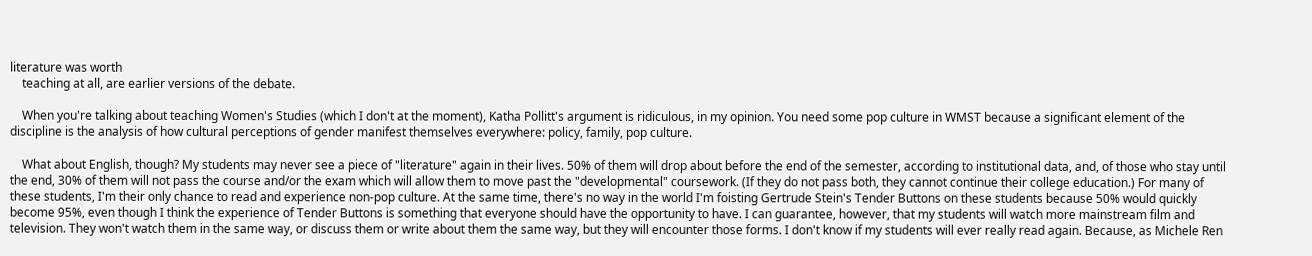literature was worth
    teaching at all, are earlier versions of the debate.

    When you're talking about teaching Women's Studies (which I don't at the moment), Katha Pollitt's argument is ridiculous, in my opinion. You need some pop culture in WMST because a significant element of the discipline is the analysis of how cultural perceptions of gender manifest themselves everywhere: policy, family, pop culture.

    What about English, though? My students may never see a piece of "literature" again in their lives. 50% of them will drop about before the end of the semester, according to institutional data, and, of those who stay until the end, 30% of them will not pass the course and/or the exam which will allow them to move past the "developmental" coursework. (If they do not pass both, they cannot continue their college education.) For many of these students, I'm their only chance to read and experience non-pop culture. At the same time, there's no way in the world I'm foisting Gertrude Stein's Tender Buttons on these students because 50% would quickly become 95%, even though I think the experience of Tender Buttons is something that everyone should have the opportunity to have. I can guarantee, however, that my students will watch more mainstream film and television. They won't watch them in the same way, or discuss them or write about them the same way, but they will encounter those forms. I don't know if my students will ever really read again. Because, as Michele Ren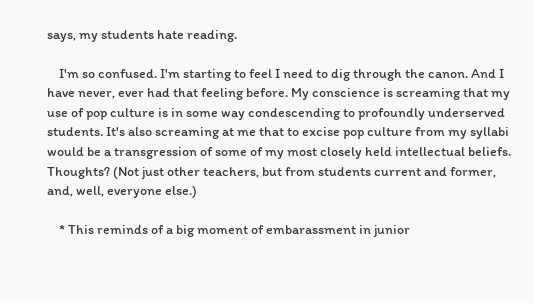says, my students hate reading.

    I'm so confused. I'm starting to feel I need to dig through the canon. And I have never, ever had that feeling before. My conscience is screaming that my use of pop culture is in some way condescending to profoundly underserved students. It's also screaming at me that to excise pop culture from my syllabi would be a transgression of some of my most closely held intellectual beliefs. Thoughts? (Not just other teachers, but from students current and former, and, well, everyone else.)

    * This reminds of a big moment of embarassment in junior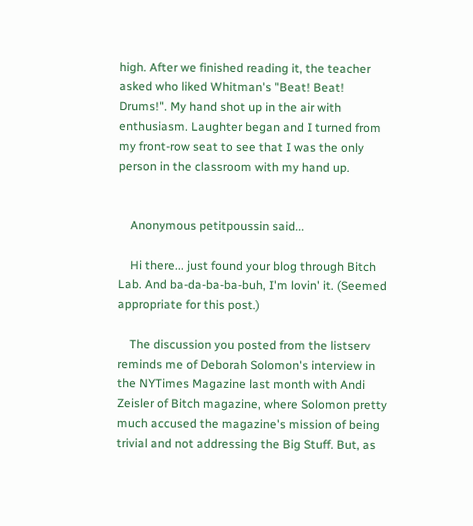high. After we finished reading it, the teacher asked who liked Whitman's "Beat! Beat! Drums!". My hand shot up in the air with enthusiasm. Laughter began and I turned from my front-row seat to see that I was the only person in the classroom with my hand up.


    Anonymous petitpoussin said...

    Hi there... just found your blog through Bitch Lab. And ba-da-ba-ba-buh, I'm lovin' it. (Seemed appropriate for this post.)

    The discussion you posted from the listserv reminds me of Deborah Solomon's interview in the NYTimes Magazine last month with Andi Zeisler of Bitch magazine, where Solomon pretty much accused the magazine's mission of being trivial and not addressing the Big Stuff. But, as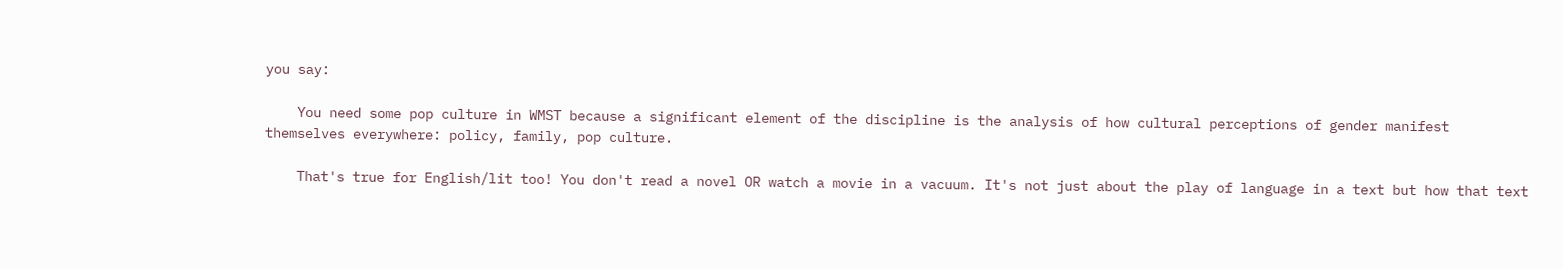you say:

    You need some pop culture in WMST because a significant element of the discipline is the analysis of how cultural perceptions of gender manifest themselves everywhere: policy, family, pop culture.

    That's true for English/lit too! You don't read a novel OR watch a movie in a vacuum. It's not just about the play of language in a text but how that text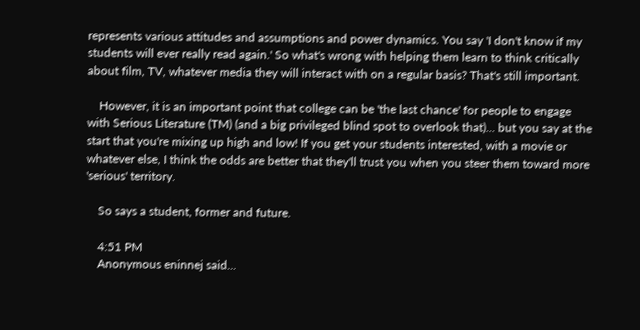represents various attitudes and assumptions and power dynamics. You say 'I don't know if my students will ever really read again.' So what's wrong with helping them learn to think critically about film, TV, whatever media they will interact with on a regular basis? That's still important.

    However, it is an important point that college can be 'the last chance' for people to engage with Serious Literature (TM) (and a big privileged blind spot to overlook that)... but you say at the start that you're mixing up high and low! If you get your students interested, with a movie or whatever else, I think the odds are better that they'll trust you when you steer them toward more 'serious' territory.

    So says a student, former and future.

    4:51 PM
    Anonymous eninnej said...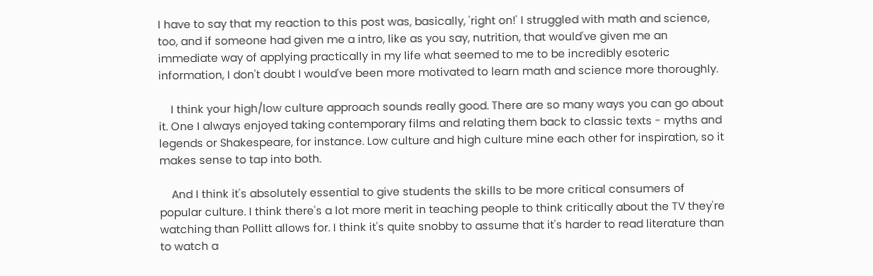I have to say that my reaction to this post was, basically, 'right on!' I struggled with math and science, too, and if someone had given me a intro, like as you say, nutrition, that would've given me an immediate way of applying practically in my life what seemed to me to be incredibly esoteric information, I don't doubt I would've been more motivated to learn math and science more thoroughly.

    I think your high/low culture approach sounds really good. There are so many ways you can go about it. One I always enjoyed taking contemporary films and relating them back to classic texts - myths and legends or Shakespeare, for instance. Low culture and high culture mine each other for inspiration, so it makes sense to tap into both.

    And I think it's absolutely essential to give students the skills to be more critical consumers of popular culture. I think there's a lot more merit in teaching people to think critically about the TV they're watching than Pollitt allows for. I think it's quite snobby to assume that it's harder to read literature than to watch a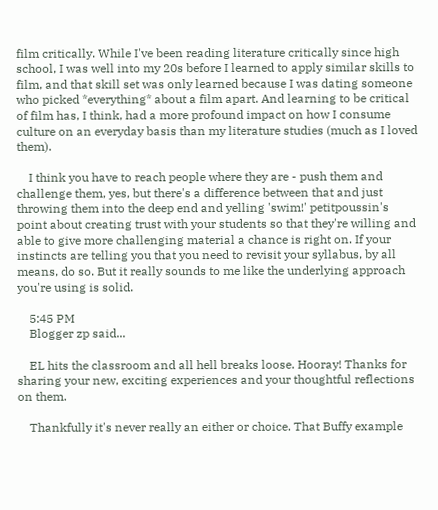film critically. While I've been reading literature critically since high school, I was well into my 20s before I learned to apply similar skills to film, and that skill set was only learned because I was dating someone who picked *everything* about a film apart. And learning to be critical of film has, I think, had a more profound impact on how I consume culture on an everyday basis than my literature studies (much as I loved them).

    I think you have to reach people where they are - push them and challenge them, yes, but there's a difference between that and just throwing them into the deep end and yelling 'swim!' petitpoussin's point about creating trust with your students so that they're willing and able to give more challenging material a chance is right on. If your instincts are telling you that you need to revisit your syllabus, by all means, do so. But it really sounds to me like the underlying approach you're using is solid.

    5:45 PM
    Blogger zp said...

    EL hits the classroom and all hell breaks loose. Hooray! Thanks for sharing your new, exciting experiences and your thoughtful reflections on them.

    Thankfully it's never really an either or choice. That Buffy example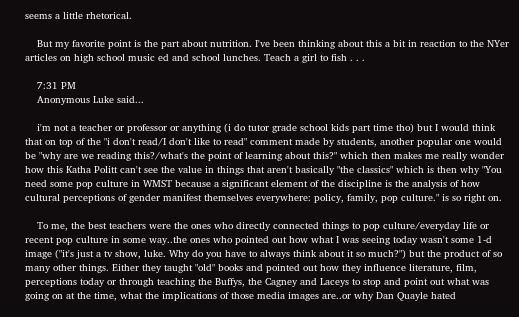seems a little rhetorical.

    But my favorite point is the part about nutrition. I've been thinking about this a bit in reaction to the NYer articles on high school music ed and school lunches. Teach a girl to fish . . .

    7:31 PM
    Anonymous Luke said...

    i'm not a teacher or professor or anything (i do tutor grade school kids part time tho) but I would think that on top of the "i don't read/I don't like to read" comment made by students, another popular one would be "why are we reading this?/what's the point of learning about this?" which then makes me really wonder how this Katha Politt can't see the value in things that aren't basically "the classics" which is then why "You need some pop culture in WMST because a significant element of the discipline is the analysis of how cultural perceptions of gender manifest themselves everywhere: policy, family, pop culture." is so right on.

    To me, the best teachers were the ones who directly connected things to pop culture/everyday life or recent pop culture in some way..the ones who pointed out how what I was seeing today wasn't some 1-d image ("it's just a tv show, luke. Why do you have to always think about it so much?") but the product of so many other things. Either they taught "old" books and pointed out how they influence literature, film, perceptions today or through teaching the Buffys, the Cagney and Laceys to stop and point out what was going on at the time, what the implications of those media images are..or why Dan Quayle hated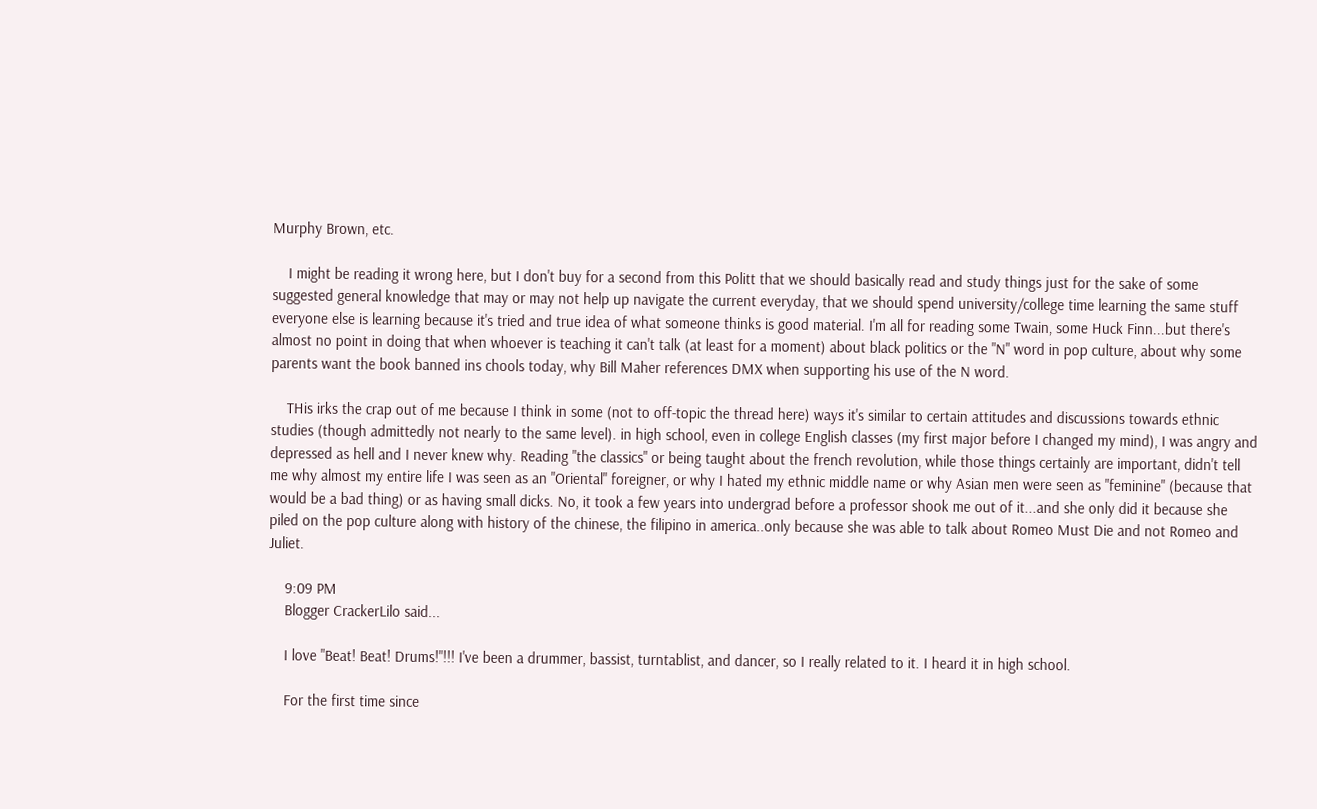Murphy Brown, etc.

    I might be reading it wrong here, but I don't buy for a second from this Politt that we should basically read and study things just for the sake of some suggested general knowledge that may or may not help up navigate the current everyday, that we should spend university/college time learning the same stuff everyone else is learning because it's tried and true idea of what someone thinks is good material. I'm all for reading some Twain, some Huck Finn...but there's almost no point in doing that when whoever is teaching it can't talk (at least for a moment) about black politics or the "N" word in pop culture, about why some parents want the book banned ins chools today, why Bill Maher references DMX when supporting his use of the N word.

    THis irks the crap out of me because I think in some (not to off-topic the thread here) ways it's similar to certain attitudes and discussions towards ethnic studies (though admittedly not nearly to the same level). in high school, even in college English classes (my first major before I changed my mind), I was angry and depressed as hell and I never knew why. Reading "the classics" or being taught about the french revolution, while those things certainly are important, didn't tell me why almost my entire life I was seen as an "Oriental" foreigner, or why I hated my ethnic middle name or why Asian men were seen as "feminine" (because that would be a bad thing) or as having small dicks. No, it took a few years into undergrad before a professor shook me out of it...and she only did it because she piled on the pop culture along with history of the chinese, the filipino in america..only because she was able to talk about Romeo Must Die and not Romeo and Juliet.

    9:09 PM
    Blogger CrackerLilo said...

    I love "Beat! Beat! Drums!"!!! I've been a drummer, bassist, turntablist, and dancer, so I really related to it. I heard it in high school.

    For the first time since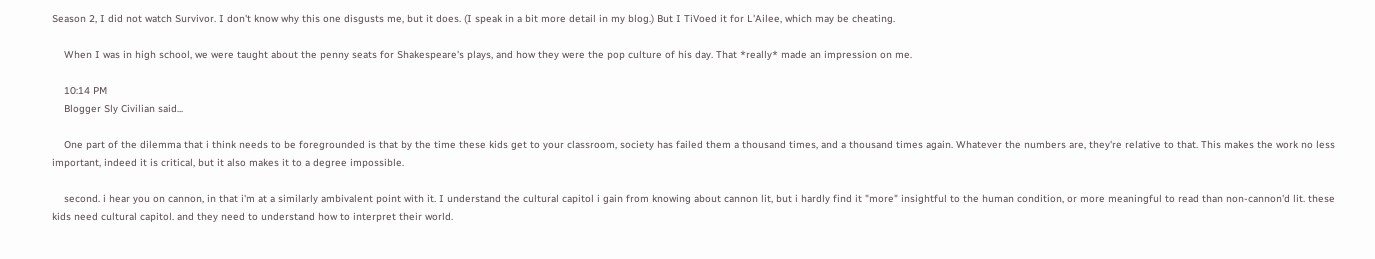Season 2, I did not watch Survivor. I don't know why this one disgusts me, but it does. (I speak in a bit more detail in my blog.) But I TiVoed it for L'Ailee, which may be cheating.

    When I was in high school, we were taught about the penny seats for Shakespeare's plays, and how they were the pop culture of his day. That *really* made an impression on me.

    10:14 PM
    Blogger Sly Civilian said...

    One part of the dilemma that i think needs to be foregrounded is that by the time these kids get to your classroom, society has failed them a thousand times, and a thousand times again. Whatever the numbers are, they're relative to that. This makes the work no less important, indeed it is critical, but it also makes it to a degree impossible.

    second. i hear you on cannon, in that i'm at a similarly ambivalent point with it. I understand the cultural capitol i gain from knowing about cannon lit, but i hardly find it "more" insightful to the human condition, or more meaningful to read than non-cannon'd lit. these kids need cultural capitol. and they need to understand how to interpret their world.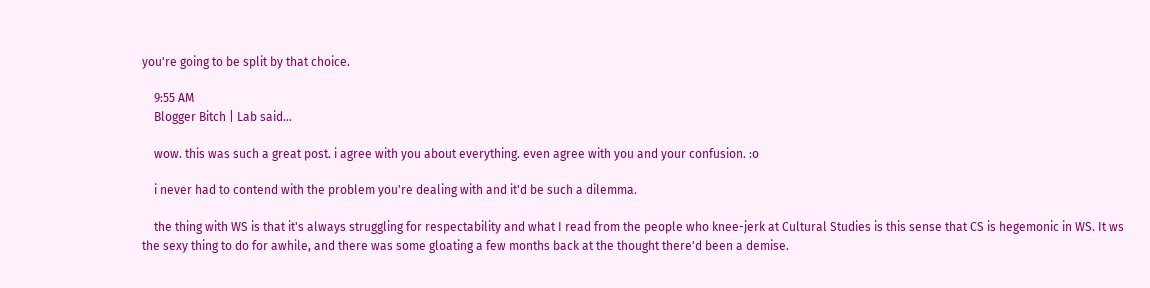you're going to be split by that choice.

    9:55 AM
    Blogger Bitch | Lab said...

    wow. this was such a great post. i agree with you about everything. even agree with you and your confusion. :o

    i never had to contend with the problem you're dealing with and it'd be such a dilemma.

    the thing with WS is that it's always struggling for respectability and what I read from the people who knee-jerk at Cultural Studies is this sense that CS is hegemonic in WS. It ws the sexy thing to do for awhile, and there was some gloating a few months back at the thought there'd been a demise.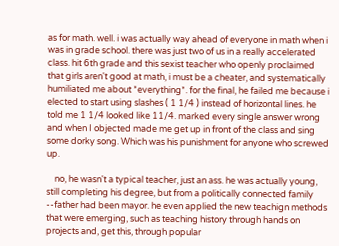as for math. well. i was actually way ahead of everyone in math when i was in grade school. there was just two of us in a really accelerated class. hit 6th grade and this sexist teacher who openly proclaimed that girls aren't good at math, i must be a cheater, and systematically humiliated me about *everything*. for the final, he failed me because i elected to start using slashes ( 1 1/4 ) instead of horizontal lines. he told me 1 1/4 looked like 11/4. marked every single answer wrong and when I objected made me get up in front of the class and sing some dorky song. Which was his punishment for anyone who screwed up.

    no, he wasn't a typical teacher, just an ass. he was actually young, still completing his degree, but from a politically connected family --father had been mayor. he even applied the new teachign methods that were emerging, such as teaching history through hands on projects and, get this, through popular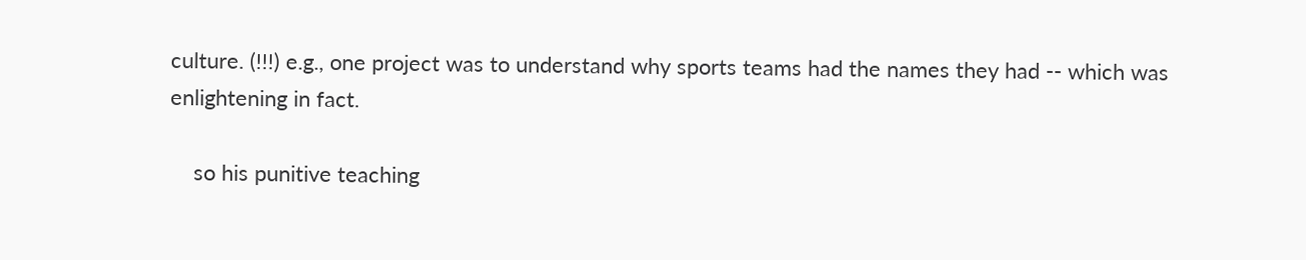culture. (!!!) e.g., one project was to understand why sports teams had the names they had -- which was enlightening in fact.

    so his punitive teaching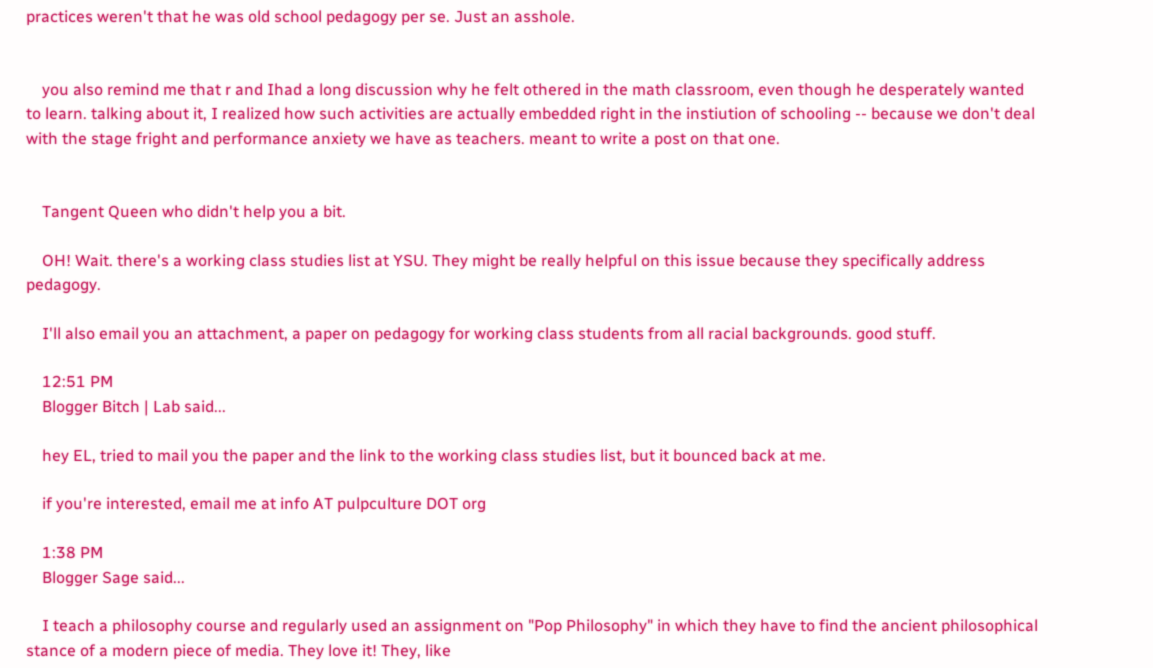practices weren't that he was old school pedagogy per se. Just an asshole.


    you also remind me that r and Ihad a long discussion why he felt othered in the math classroom, even though he desperately wanted to learn. talking about it, I realized how such activities are actually embedded right in the instiution of schooling -- because we don't deal with the stage fright and performance anxiety we have as teachers. meant to write a post on that one.


    Tangent Queen who didn't help you a bit.

    OH! Wait. there's a working class studies list at YSU. They might be really helpful on this issue because they specifically address pedagogy.

    I'll also email you an attachment, a paper on pedagogy for working class students from all racial backgrounds. good stuff.

    12:51 PM
    Blogger Bitch | Lab said...

    hey EL, tried to mail you the paper and the link to the working class studies list, but it bounced back at me.

    if you're interested, email me at info AT pulpculture DOT org

    1:38 PM
    Blogger Sage said...

    I teach a philosophy course and regularly used an assignment on "Pop Philosophy" in which they have to find the ancient philosophical stance of a modern piece of media. They love it! They, like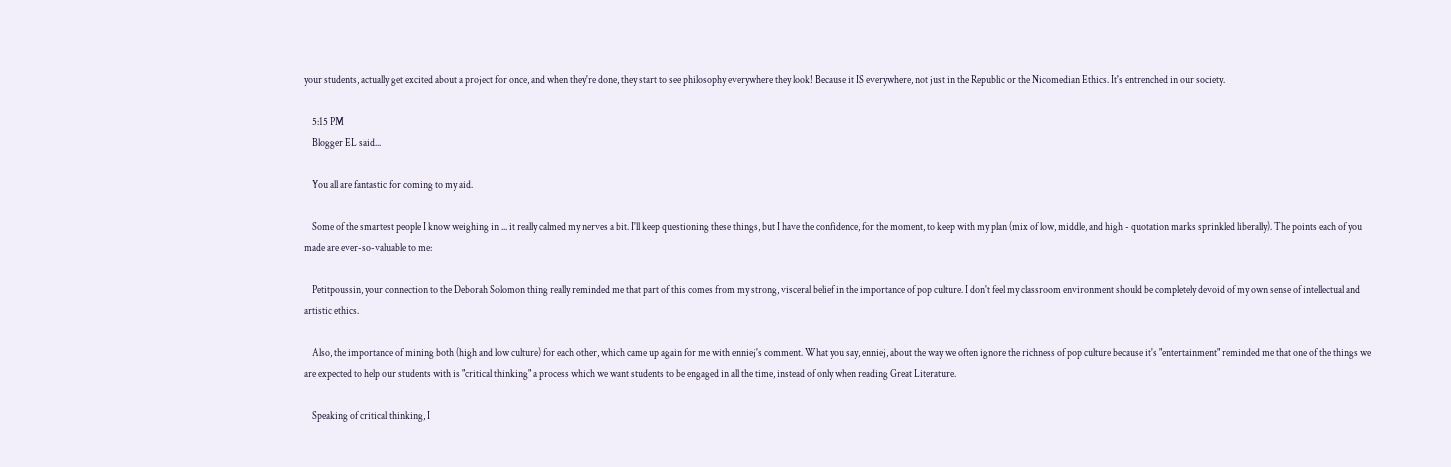your students, actually get excited about a project for once, and when they're done, they start to see philosophy everywhere they look! Because it IS everywhere, not just in the Republic or the Nicomedian Ethics. It's entrenched in our society.

    5:15 PM
    Blogger EL said...

    You all are fantastic for coming to my aid.

    Some of the smartest people I know weighing in ... it really calmed my nerves a bit. I'll keep questioning these things, but I have the confidence, for the moment, to keep with my plan (mix of low, middle, and high - quotation marks sprinkled liberally). The points each of you made are ever-so-valuable to me:

    Petitpoussin, your connection to the Deborah Solomon thing really reminded me that part of this comes from my strong, visceral belief in the importance of pop culture. I don't feel my classroom environment should be completely devoid of my own sense of intellectual and artistic ethics.

    Also, the importance of mining both (high and low culture) for each other, which came up again for me with enniej's comment. What you say, enniej, about the way we often ignore the richness of pop culture because it's "entertainment" reminded me that one of the things we are expected to help our students with is "critical thinking" a process which we want students to be engaged in all the time, instead of only when reading Great Literature.

    Speaking of critical thinking, I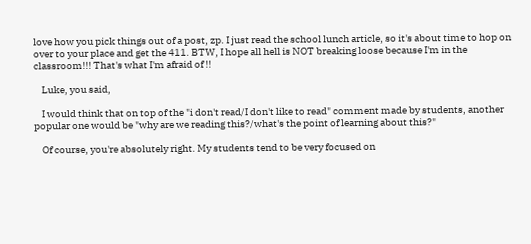love how you pick things out of a post, zp. I just read the school lunch article, so it's about time to hop on over to your place and get the 411. BTW, I hope all hell is NOT breaking loose because I'm in the classroom!!! That's what I'm afraid of !!

    Luke, you said,

    I would think that on top of the "i don't read/I don't like to read" comment made by students, another popular one would be "why are we reading this?/what's the point of learning about this?"

    Of course, you're absolutely right. My students tend to be very focused on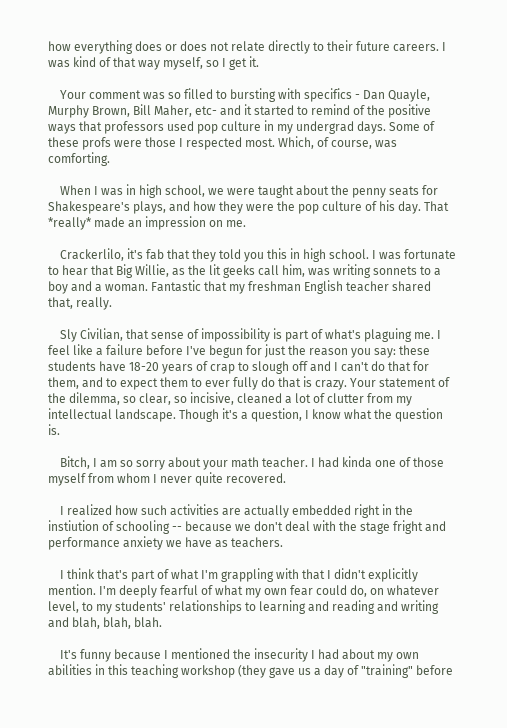how everything does or does not relate directly to their future careers. I was kind of that way myself, so I get it.

    Your comment was so filled to bursting with specifics - Dan Quayle, Murphy Brown, Bill Maher, etc- and it started to remind of the positive ways that professors used pop culture in my undergrad days. Some of these profs were those I respected most. Which, of course, was comforting.

    When I was in high school, we were taught about the penny seats for Shakespeare's plays, and how they were the pop culture of his day. That *really* made an impression on me.

    Crackerlilo, it's fab that they told you this in high school. I was fortunate to hear that Big Willie, as the lit geeks call him, was writing sonnets to a boy and a woman. Fantastic that my freshman English teacher shared that, really.

    Sly Civilian, that sense of impossibility is part of what's plaguing me. I feel like a failure before I've begun for just the reason you say: these students have 18-20 years of crap to slough off and I can't do that for them, and to expect them to ever fully do that is crazy. Your statement of the dilemma, so clear, so incisive, cleaned a lot of clutter from my intellectual landscape. Though it's a question, I know what the question is.

    Bitch, I am so sorry about your math teacher. I had kinda one of those myself from whom I never quite recovered.

    I realized how such activities are actually embedded right in the instiution of schooling -- because we don't deal with the stage fright and performance anxiety we have as teachers.

    I think that's part of what I'm grappling with that I didn't explicitly mention. I'm deeply fearful of what my own fear could do, on whatever level, to my students' relationships to learning and reading and writing and blah, blah, blah.

    It's funny because I mentioned the insecurity I had about my own abilities in this teaching workshop (they gave us a day of "training" before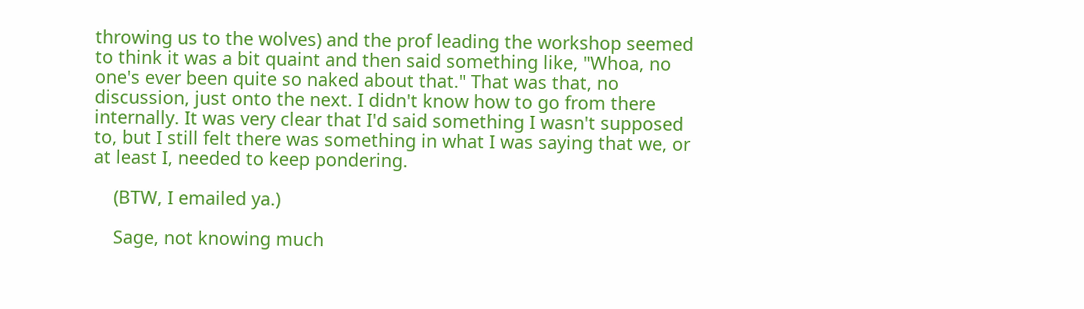throwing us to the wolves) and the prof leading the workshop seemed to think it was a bit quaint and then said something like, "Whoa, no one's ever been quite so naked about that." That was that, no discussion, just onto the next. I didn't know how to go from there internally. It was very clear that I'd said something I wasn't supposed to, but I still felt there was something in what I was saying that we, or at least I, needed to keep pondering.

    (BTW, I emailed ya.)

    Sage, not knowing much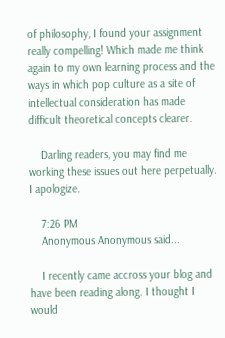of philosophy, I found your assignment really compelling! Which made me think again to my own learning process and the ways in which pop culture as a site of intellectual consideration has made difficult theoretical concepts clearer.

    Darling readers, you may find me working these issues out here perpetually. I apologize.

    7:26 PM
    Anonymous Anonymous said...

    I recently came accross your blog and have been reading along. I thought I would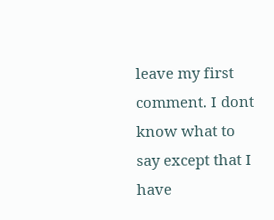leave my first comment. I dont know what to say except that I have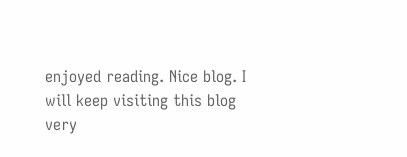enjoyed reading. Nice blog. I will keep visiting this blog very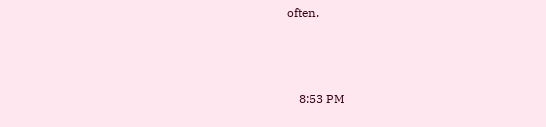often.



    8:53 PM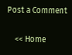Post a Comment

    << Home